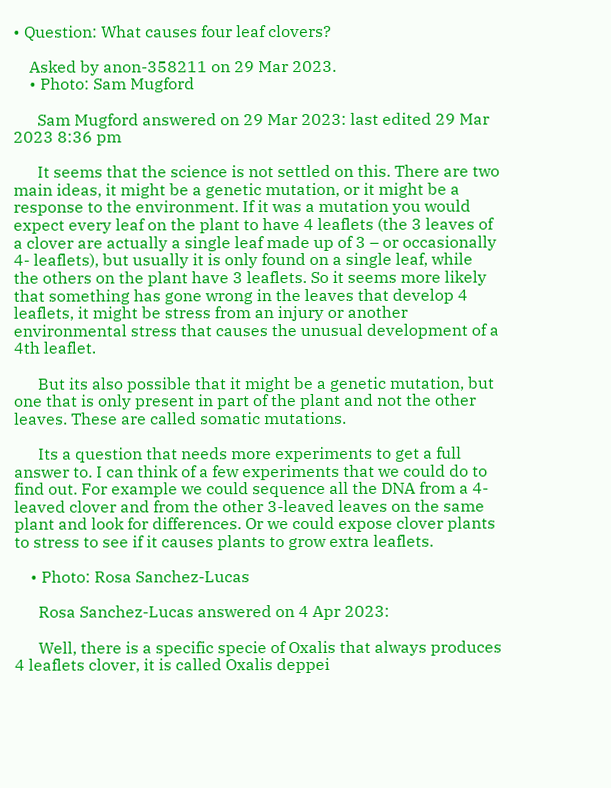• Question: What causes four leaf clovers?

    Asked by anon-358211 on 29 Mar 2023.
    • Photo: Sam Mugford

      Sam Mugford answered on 29 Mar 2023: last edited 29 Mar 2023 8:36 pm

      It seems that the science is not settled on this. There are two main ideas, it might be a genetic mutation, or it might be a response to the environment. If it was a mutation you would expect every leaf on the plant to have 4 leaflets (the 3 leaves of a clover are actually a single leaf made up of 3 – or occasionally 4- leaflets), but usually it is only found on a single leaf, while the others on the plant have 3 leaflets. So it seems more likely that something has gone wrong in the leaves that develop 4 leaflets, it might be stress from an injury or another environmental stress that causes the unusual development of a 4th leaflet.

      But its also possible that it might be a genetic mutation, but one that is only present in part of the plant and not the other leaves. These are called somatic mutations.

      Its a question that needs more experiments to get a full answer to. I can think of a few experiments that we could do to find out. For example we could sequence all the DNA from a 4-leaved clover and from the other 3-leaved leaves on the same plant and look for differences. Or we could expose clover plants to stress to see if it causes plants to grow extra leaflets.

    • Photo: Rosa Sanchez-Lucas

      Rosa Sanchez-Lucas answered on 4 Apr 2023:

      Well, there is a specific specie of Oxalis that always produces 4 leaflets clover, it is called Oxalis deppei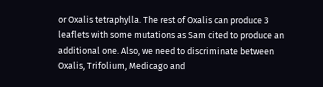or Oxalis tetraphylla. The rest of Oxalis can produce 3 leaflets with some mutations as Sam cited to produce an additional one. Also, we need to discriminate between Oxalis, Trifolium, Medicago and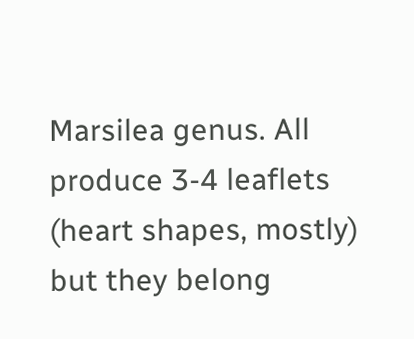Marsilea genus. All produce 3-4 leaflets (heart shapes, mostly) but they belong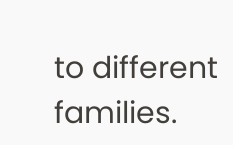to different families.